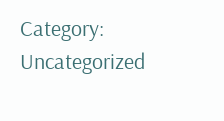Category: Uncategorized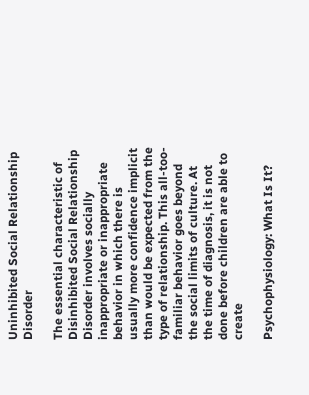Uninhibited Social Relationship Disorder

The essential characteristic of Disinhibited Social Relationship Disorder involves socially inappropriate or inappropriate behavior in which there is usually more confidence implicit than would be expected from the type of relationship. This all-too-familiar behavior goes beyond the social limits of culture. At the time of diagnosis, it is not done before children are able to create

Psychophysiology: What Is It?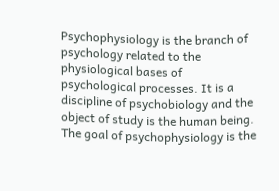Psychophysiology is the branch of psychology related to the physiological bases of psychological processes. It is a discipline of psychobiology and the object of study is the human being. The goal of psychophysiology is the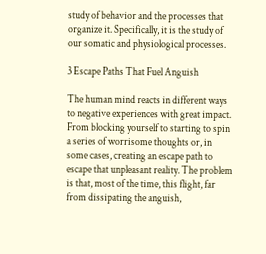study of behavior and the processes that organize it. Specifically, it is the study of our somatic and physiological processes.

3 Escape Paths That Fuel Anguish

The human mind reacts in different ways to negative experiences with great impact. From blocking yourself to starting to spin a series of worrisome thoughts or, in some cases, creating an escape path to escape that unpleasant reality. The problem is that, most of the time, this flight, far from dissipating the anguish,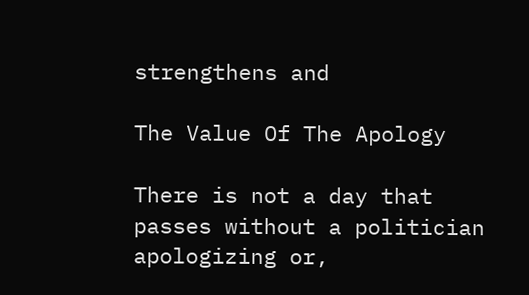strengthens and

The Value Of The Apology

There is not a day that passes without a politician apologizing or,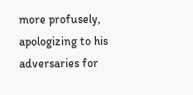more profusely, apologizing to his adversaries for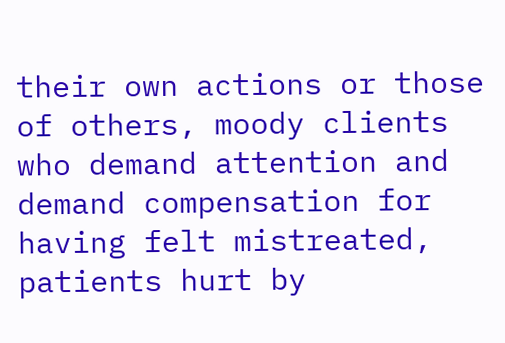their own actions or those of others, moody clients who demand attention and demand compensation for having felt mistreated, patients hurt by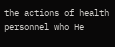the actions of health personnel who He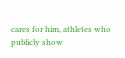cares for him, athletes who publicly show